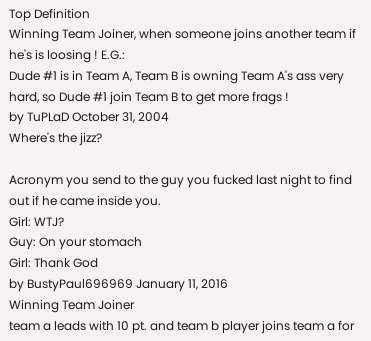Top Definition
Winning Team Joiner, when someone joins another team if he's is loosing ! E.G.:
Dude #1 is in Team A, Team B is owning Team A's ass very hard, so Dude #1 join Team B to get more frags !
by TuPLaD October 31, 2004
Where's the jizz?

Acronym you send to the guy you fucked last night to find out if he came inside you.
Girl: WTJ?
Guy: On your stomach
Girl: Thank God
by BustyPaul696969 January 11, 2016
Winning Team Joiner
team a leads with 10 pt. and team b player joins team a for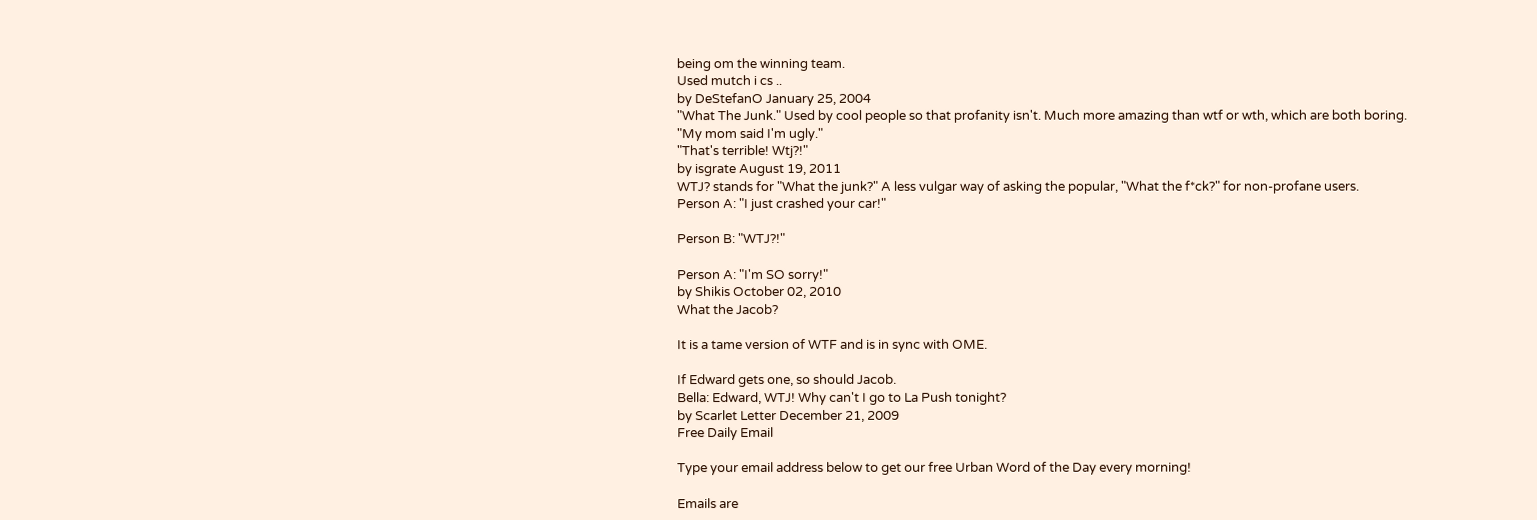being om the winning team.
Used mutch i cs ..
by DeStefanO January 25, 2004
"What The Junk." Used by cool people so that profanity isn't. Much more amazing than wtf or wth, which are both boring.
"My mom said I'm ugly."
"That's terrible! Wtj?!"
by isgrate August 19, 2011
WTJ? stands for "What the junk?" A less vulgar way of asking the popular, "What the f*ck?" for non-profane users.
Person A: "I just crashed your car!"

Person B: "WTJ?!"

Person A: "I'm SO sorry!"
by Shikis October 02, 2010
What the Jacob?

It is a tame version of WTF and is in sync with OME.

If Edward gets one, so should Jacob.
Bella: Edward, WTJ! Why can't I go to La Push tonight?
by Scarlet Letter December 21, 2009
Free Daily Email

Type your email address below to get our free Urban Word of the Day every morning!

Emails are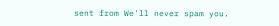sent from We'll never spam you.